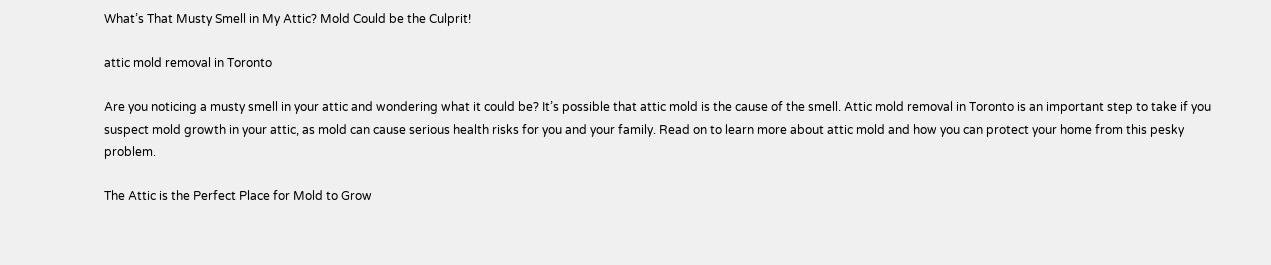What’s That Musty Smell in My Attic? Mold Could be the Culprit!

attic mold removal in Toronto

Are you noticing a musty smell in your attic and wondering what it could be? It’s possible that attic mold is the cause of the smell. Attic mold removal in Toronto is an important step to take if you suspect mold growth in your attic, as mold can cause serious health risks for you and your family. Read on to learn more about attic mold and how you can protect your home from this pesky problem.

The Attic is the Perfect Place for Mold to Grow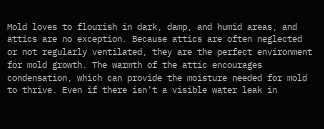Mold loves to flourish in dark, damp, and humid areas, and attics are no exception. Because attics are often neglected or not regularly ventilated, they are the perfect environment for mold growth. The warmth of the attic encourages condensation, which can provide the moisture needed for mold to thrive. Even if there isn’t a visible water leak in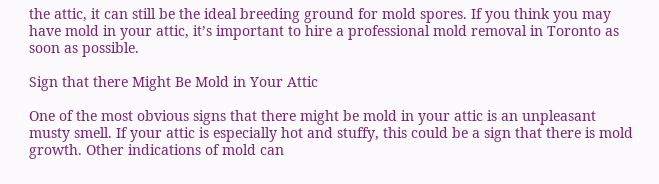the attic, it can still be the ideal breeding ground for mold spores. If you think you may have mold in your attic, it’s important to hire a professional mold removal in Toronto as soon as possible.

Sign that there Might Be Mold in Your Attic

One of the most obvious signs that there might be mold in your attic is an unpleasant musty smell. If your attic is especially hot and stuffy, this could be a sign that there is mold growth. Other indications of mold can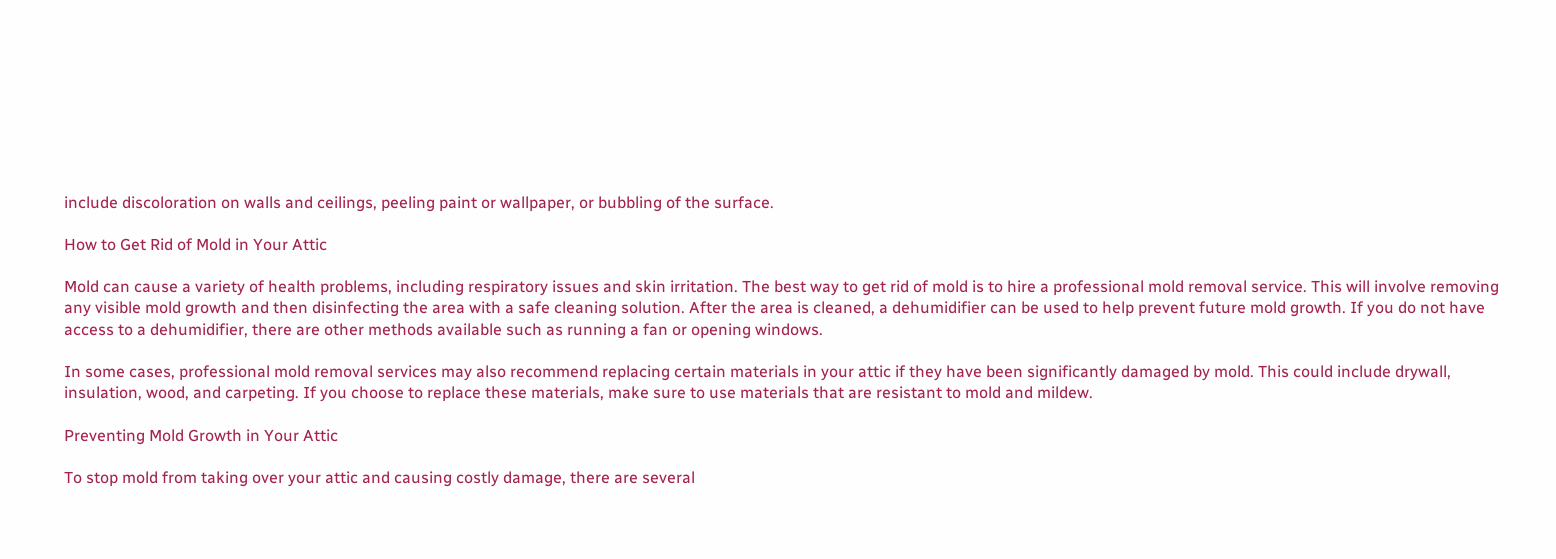include discoloration on walls and ceilings, peeling paint or wallpaper, or bubbling of the surface.

How to Get Rid of Mold in Your Attic

Mold can cause a variety of health problems, including respiratory issues and skin irritation. The best way to get rid of mold is to hire a professional mold removal service. This will involve removing any visible mold growth and then disinfecting the area with a safe cleaning solution. After the area is cleaned, a dehumidifier can be used to help prevent future mold growth. If you do not have access to a dehumidifier, there are other methods available such as running a fan or opening windows.

In some cases, professional mold removal services may also recommend replacing certain materials in your attic if they have been significantly damaged by mold. This could include drywall, insulation, wood, and carpeting. If you choose to replace these materials, make sure to use materials that are resistant to mold and mildew.

Preventing Mold Growth in Your Attic

To stop mold from taking over your attic and causing costly damage, there are several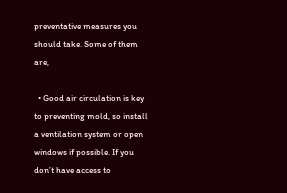preventative measures you should take. Some of them are,

  • Good air circulation is key to preventing mold, so install a ventilation system or open windows if possible. If you don’t have access to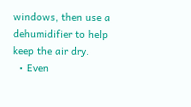windows, then use a dehumidifier to help keep the air dry.
  • Even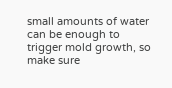small amounts of water can be enough to trigger mold growth, so make sure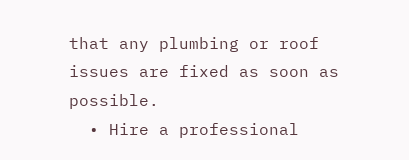that any plumbing or roof issues are fixed as soon as possible.
  • Hire a professional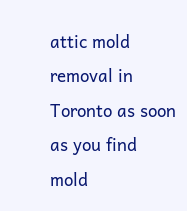attic mold removal in Toronto as soon as you find mold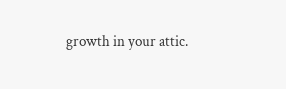growth in your attic.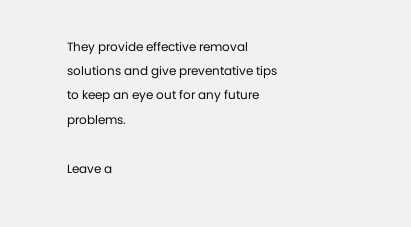They provide effective removal solutions and give preventative tips to keep an eye out for any future problems.

Leave a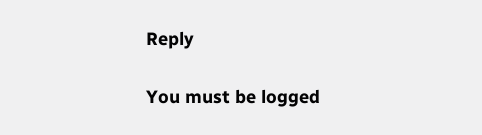Reply

You must be logged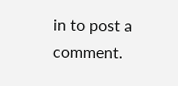in to post a comment.